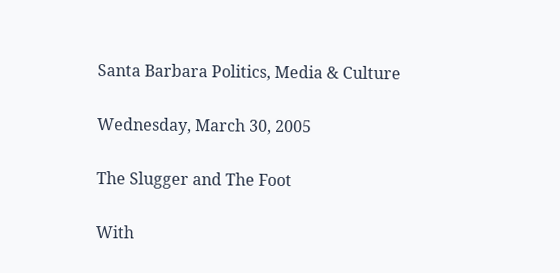Santa Barbara Politics, Media & Culture

Wednesday, March 30, 2005

The Slugger and The Foot

With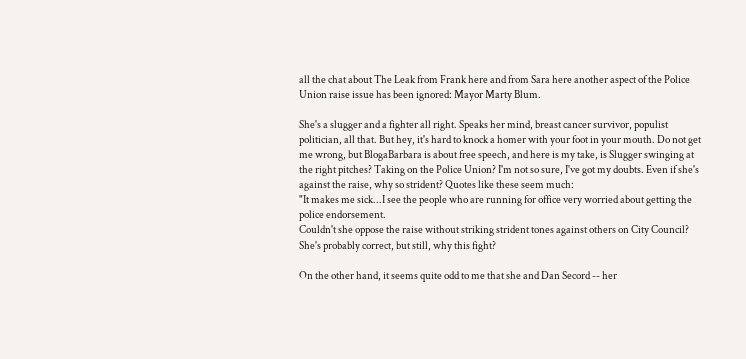all the chat about The Leak from Frank here and from Sara here another aspect of the Police Union raise issue has been ignored: Mayor Marty Blum.

She's a slugger and a fighter all right. Speaks her mind, breast cancer survivor, populist politician, all that. But hey, it's hard to knock a homer with your foot in your mouth. Do not get me wrong, but BlogaBarbara is about free speech, and here is my take, is Slugger swinging at the right pitches? Taking on the Police Union? I'm not so sure, I've got my doubts. Even if she's against the raise, why so strident? Quotes like these seem much:
"It makes me sick...I see the people who are running for office very worried about getting the police endorsement.
Couldn't she oppose the raise without striking strident tones against others on City Council? She's probably correct, but still, why this fight?

On the other hand, it seems quite odd to me that she and Dan Secord -- her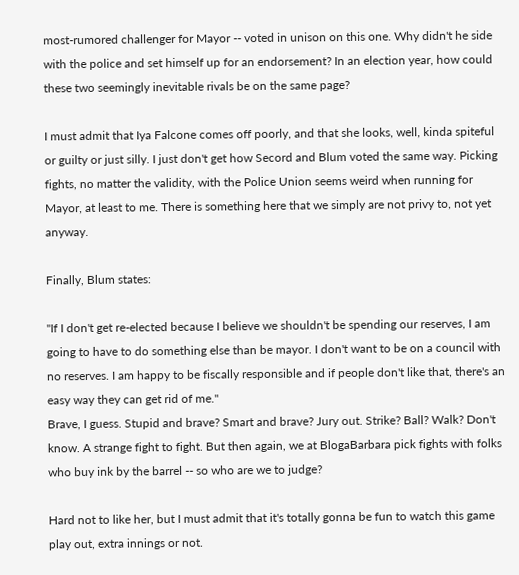most-rumored challenger for Mayor -- voted in unison on this one. Why didn't he side with the police and set himself up for an endorsement? In an election year, how could these two seemingly inevitable rivals be on the same page?

I must admit that Iya Falcone comes off poorly, and that she looks, well, kinda spiteful or guilty or just silly. I just don't get how Secord and Blum voted the same way. Picking fights, no matter the validity, with the Police Union seems weird when running for Mayor, at least to me. There is something here that we simply are not privy to, not yet anyway.

Finally, Blum states:

"If I don't get re-elected because I believe we shouldn't be spending our reserves, I am going to have to do something else than be mayor. I don't want to be on a council with no reserves. I am happy to be fiscally responsible and if people don't like that, there's an easy way they can get rid of me."
Brave, I guess. Stupid and brave? Smart and brave? Jury out. Strike? Ball? Walk? Don't know. A strange fight to fight. But then again, we at BlogaBarbara pick fights with folks who buy ink by the barrel -- so who are we to judge?

Hard not to like her, but I must admit that it's totally gonna be fun to watch this game play out, extra innings or not.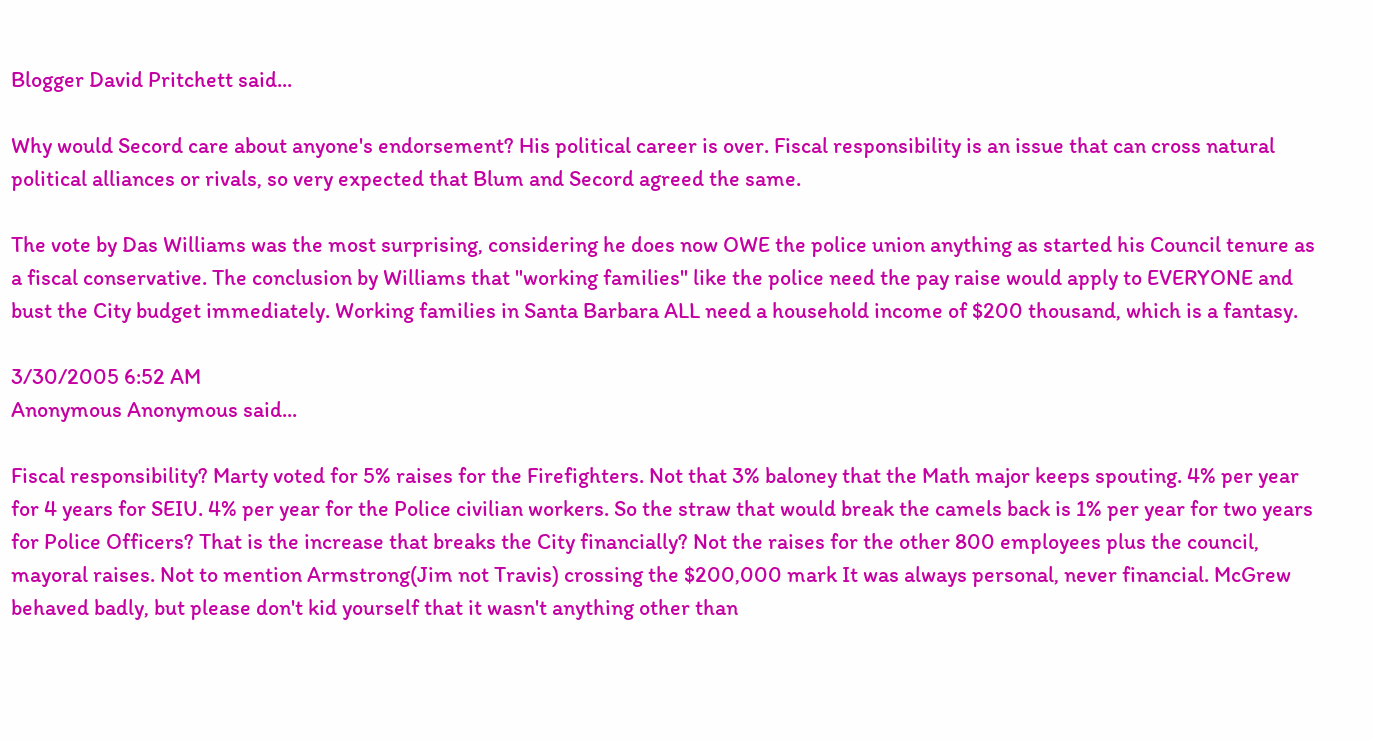Blogger David Pritchett said...

Why would Secord care about anyone's endorsement? His political career is over. Fiscal responsibility is an issue that can cross natural political alliances or rivals, so very expected that Blum and Secord agreed the same.

The vote by Das Williams was the most surprising, considering he does now OWE the police union anything as started his Council tenure as a fiscal conservative. The conclusion by Williams that "working families" like the police need the pay raise would apply to EVERYONE and bust the City budget immediately. Working families in Santa Barbara ALL need a household income of $200 thousand, which is a fantasy.

3/30/2005 6:52 AM
Anonymous Anonymous said...

Fiscal responsibility? Marty voted for 5% raises for the Firefighters. Not that 3% baloney that the Math major keeps spouting. 4% per year for 4 years for SEIU. 4% per year for the Police civilian workers. So the straw that would break the camels back is 1% per year for two years for Police Officers? That is the increase that breaks the City financially? Not the raises for the other 800 employees plus the council, mayoral raises. Not to mention Armstrong(Jim not Travis) crossing the $200,000 mark It was always personal, never financial. McGrew behaved badly, but please don't kid yourself that it wasn't anything other than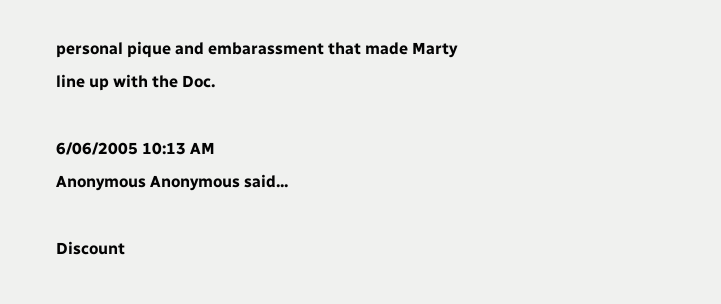personal pique and embarassment that made Marty line up with the Doc.

6/06/2005 10:13 AM
Anonymous Anonymous said...

Discount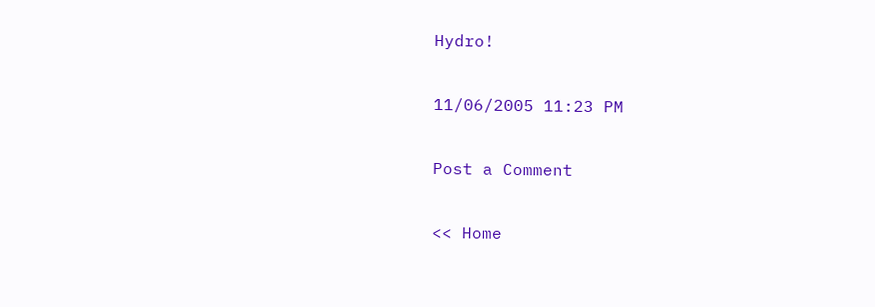Hydro!

11/06/2005 11:23 PM

Post a Comment

<< Home